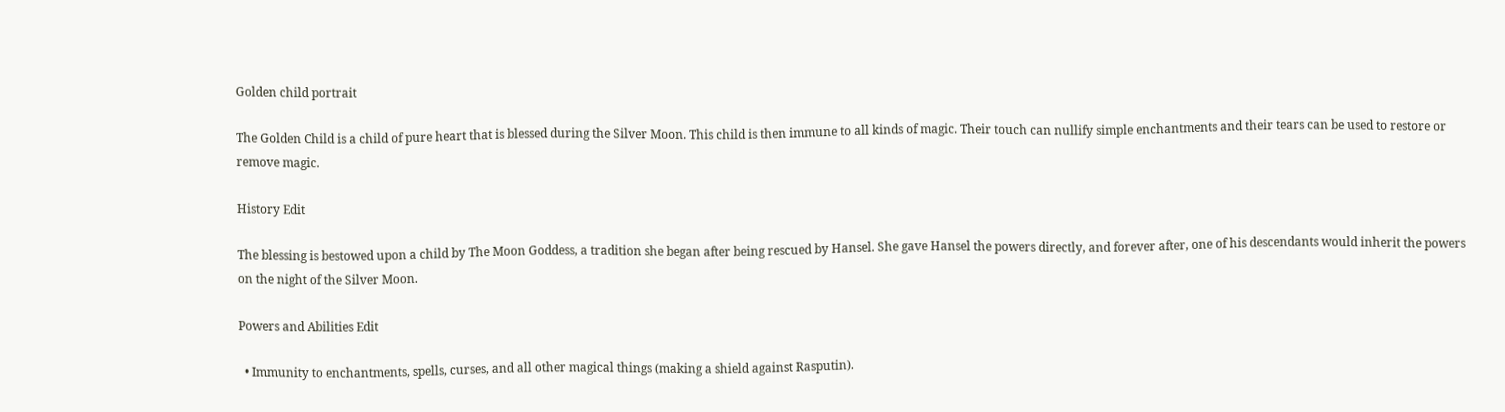Golden child portrait

The Golden Child is a child of pure heart that is blessed during the Silver Moon. This child is then immune to all kinds of magic. Their touch can nullify simple enchantments and their tears can be used to restore or remove magic.

History Edit

The blessing is bestowed upon a child by The Moon Goddess, a tradition she began after being rescued by Hansel. She gave Hansel the powers directly, and forever after, one of his descendants would inherit the powers on the night of the Silver Moon.

Powers and Abilities Edit

  • Immunity to enchantments, spells, curses, and all other magical things (making a shield against Rasputin).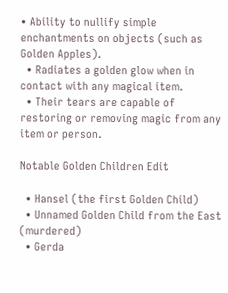• Ability to nullify simple enchantments on objects (such as Golden Apples).
  • Radiates a golden glow when in contact with any magical item.
  • Their tears are capable of restoring or removing magic from any item or person.

Notable Golden Children Edit

  • Hansel (the first Golden Child)
  • Unnamed Golden Child from the East (murdered)
  • Gerda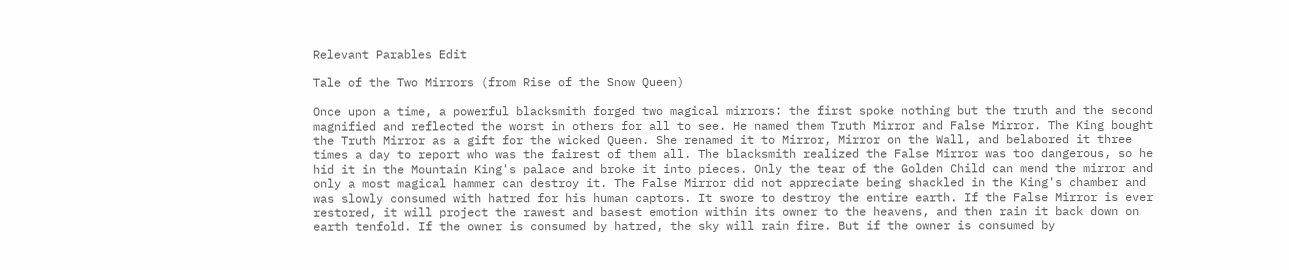Relevant Parables Edit

Tale of the Two Mirrors (from Rise of the Snow Queen)

Once upon a time, a powerful blacksmith forged two magical mirrors: the first spoke nothing but the truth and the second magnified and reflected the worst in others for all to see. He named them Truth Mirror and False Mirror. The King bought the Truth Mirror as a gift for the wicked Queen. She renamed it to Mirror, Mirror on the Wall, and belabored it three times a day to report who was the fairest of them all. The blacksmith realized the False Mirror was too dangerous, so he hid it in the Mountain King's palace and broke it into pieces. Only the tear of the Golden Child can mend the mirror and only a most magical hammer can destroy it. The False Mirror did not appreciate being shackled in the King's chamber and was slowly consumed with hatred for his human captors. It swore to destroy the entire earth. If the False Mirror is ever restored, it will project the rawest and basest emotion within its owner to the heavens, and then rain it back down on earth tenfold. If the owner is consumed by hatred, the sky will rain fire. But if the owner is consumed by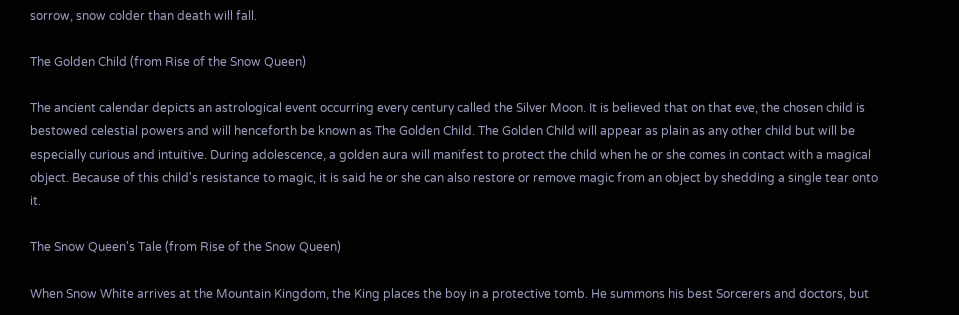sorrow, snow colder than death will fall.

The Golden Child (from Rise of the Snow Queen)

The ancient calendar depicts an astrological event occurring every century called the Silver Moon. It is believed that on that eve, the chosen child is bestowed celestial powers and will henceforth be known as The Golden Child. The Golden Child will appear as plain as any other child but will be especially curious and intuitive. During adolescence, a golden aura will manifest to protect the child when he or she comes in contact with a magical object. Because of this child's resistance to magic, it is said he or she can also restore or remove magic from an object by shedding a single tear onto it.

The Snow Queen's Tale (from Rise of the Snow Queen)

When Snow White arrives at the Mountain Kingdom, the King places the boy in a protective tomb. He summons his best Sorcerers and doctors, but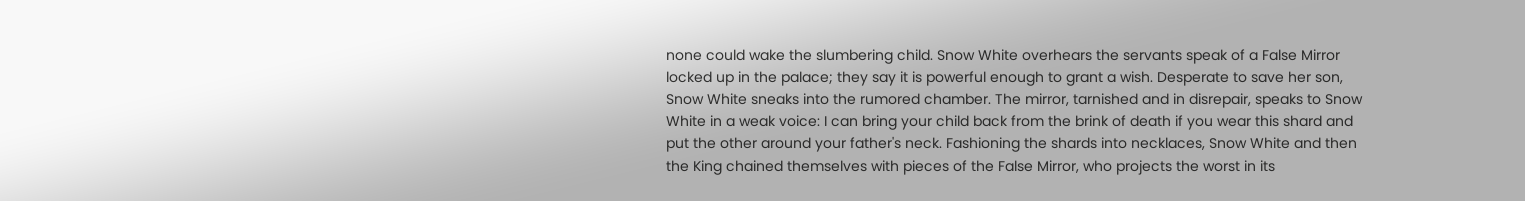none could wake the slumbering child. Snow White overhears the servants speak of a False Mirror locked up in the palace; they say it is powerful enough to grant a wish. Desperate to save her son, Snow White sneaks into the rumored chamber. The mirror, tarnished and in disrepair, speaks to Snow White in a weak voice: I can bring your child back from the brink of death if you wear this shard and put the other around your father's neck. Fashioning the shards into necklaces, Snow White and then the King chained themselves with pieces of the False Mirror, who projects the worst in its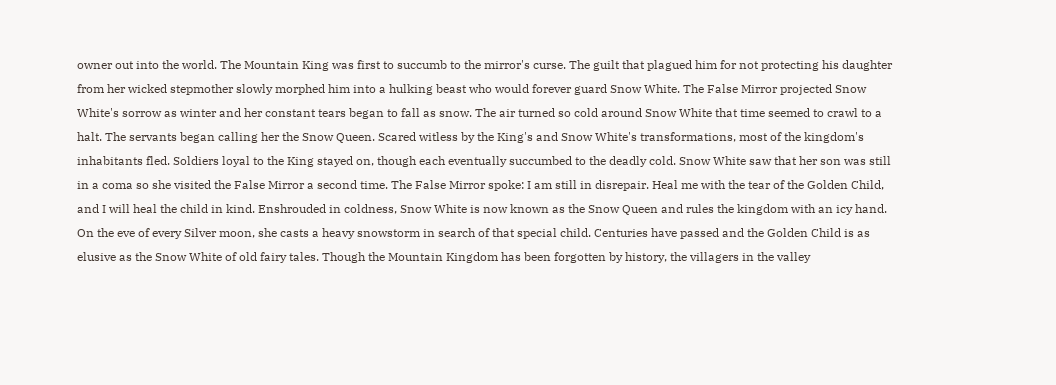owner out into the world. The Mountain King was first to succumb to the mirror's curse. The guilt that plagued him for not protecting his daughter from her wicked stepmother slowly morphed him into a hulking beast who would forever guard Snow White. The False Mirror projected Snow White's sorrow as winter and her constant tears began to fall as snow. The air turned so cold around Snow White that time seemed to crawl to a halt. The servants began calling her the Snow Queen. Scared witless by the King's and Snow White's transformations, most of the kingdom's inhabitants fled. Soldiers loyal to the King stayed on, though each eventually succumbed to the deadly cold. Snow White saw that her son was still in a coma so she visited the False Mirror a second time. The False Mirror spoke: I am still in disrepair. Heal me with the tear of the Golden Child, and I will heal the child in kind. Enshrouded in coldness, Snow White is now known as the Snow Queen and rules the kingdom with an icy hand. On the eve of every Silver moon, she casts a heavy snowstorm in search of that special child. Centuries have passed and the Golden Child is as elusive as the Snow White of old fairy tales. Though the Mountain Kingdom has been forgotten by history, the villagers in the valley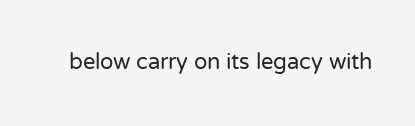below carry on its legacy with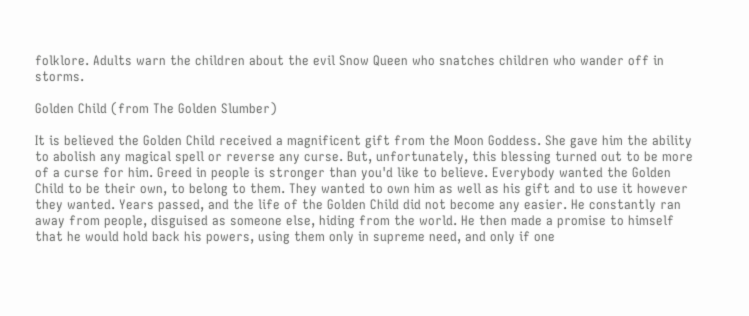folklore. Adults warn the children about the evil Snow Queen who snatches children who wander off in storms.

Golden Child (from The Golden Slumber)

It is believed the Golden Child received a magnificent gift from the Moon Goddess. She gave him the ability to abolish any magical spell or reverse any curse. But, unfortunately, this blessing turned out to be more of a curse for him. Greed in people is stronger than you'd like to believe. Everybody wanted the Golden Child to be their own, to belong to them. They wanted to own him as well as his gift and to use it however they wanted. Years passed, and the life of the Golden Child did not become any easier. He constantly ran away from people, disguised as someone else, hiding from the world. He then made a promise to himself that he would hold back his powers, using them only in supreme need, and only if one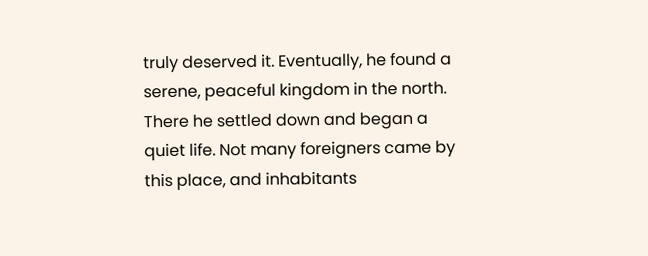truly deserved it. Eventually, he found a serene, peaceful kingdom in the north. There he settled down and began a quiet life. Not many foreigners came by this place, and inhabitants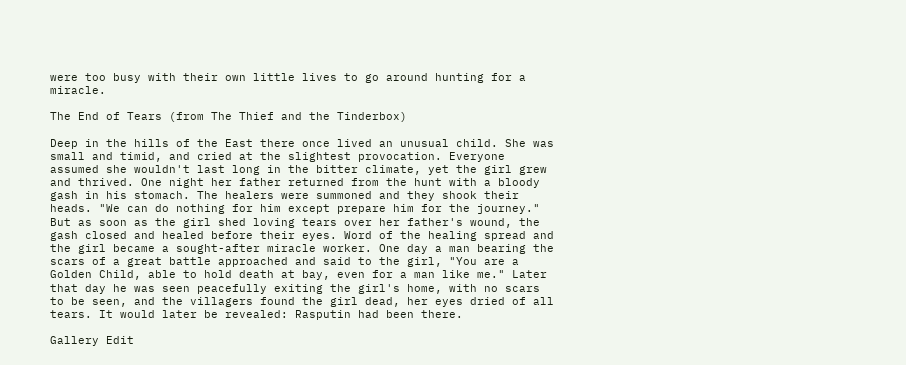were too busy with their own little lives to go around hunting for a miracle.

The End of Tears (from The Thief and the Tinderbox)

Deep in the hills of the East there once lived an unusual child. She was small and timid, and cried at the slightest provocation. Everyone assumed she wouldn't last long in the bitter climate, yet the girl grew and thrived. One night her father returned from the hunt with a bloody gash in his stomach. The healers were summoned and they shook their heads. "We can do nothing for him except prepare him for the journey." But as soon as the girl shed loving tears over her father's wound, the gash closed and healed before their eyes. Word of the healing spread and the girl became a sought-after miracle worker. One day a man bearing the scars of a great battle approached and said to the girl, "You are a Golden Child, able to hold death at bay, even for a man like me." Later that day he was seen peacefully exiting the girl's home, with no scars to be seen, and the villagers found the girl dead, her eyes dried of all tears. It would later be revealed: Rasputin had been there.

Gallery Edit